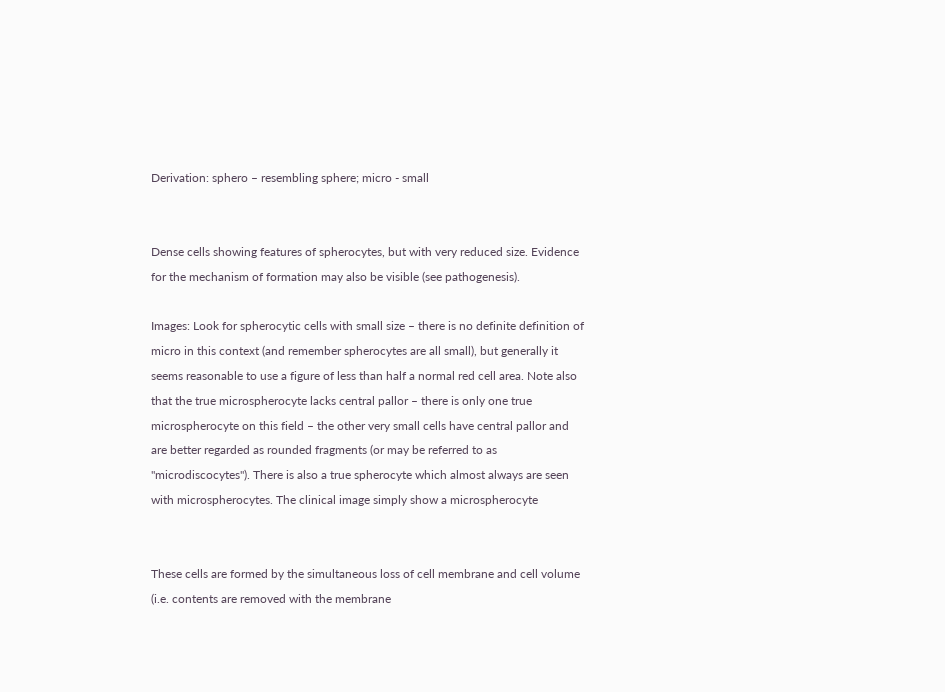Derivation: sphero – resembling sphere; micro - small


Dense cells showing features of spherocytes, but with very reduced size. Evidence for the mechanism of formation may also be visible (see pathogenesis).

Images: Look for spherocytic cells with small size – there is no definite definition of micro in this context (and remember spherocytes are all small), but generally it seems reasonable to use a figure of less than half a normal red cell area. Note also that the true microspherocyte lacks central pallor – there is only one true microspherocyte on this field – the other very small cells have central pallor and are better regarded as rounded fragments (or may be referred to as "microdiscocytes"). There is also a true spherocyte which almost always are seen with microspherocytes. The clinical image simply show a microspherocyte


These cells are formed by the simultaneous loss of cell membrane and cell volume (i.e. contents are removed with the membrane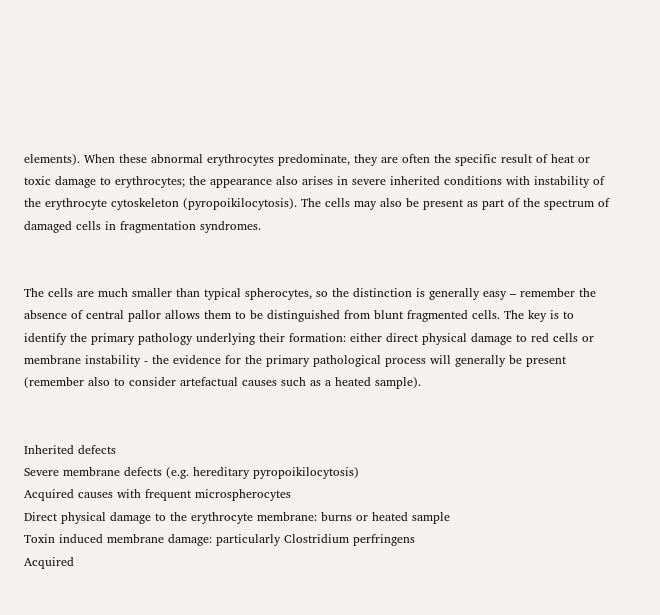elements). When these abnormal erythrocytes predominate, they are often the specific result of heat or toxic damage to erythrocytes; the appearance also arises in severe inherited conditions with instability of the erythrocyte cytoskeleton (pyropoikilocytosis). The cells may also be present as part of the spectrum of damaged cells in fragmentation syndromes.


The cells are much smaller than typical spherocytes, so the distinction is generally easy – remember the absence of central pallor allows them to be distinguished from blunt fragmented cells. The key is to identify the primary pathology underlying their formation: either direct physical damage to red cells or membrane instability - the evidence for the primary pathological process will generally be present (remember also to consider artefactual causes such as a heated sample).


Inherited defects
Severe membrane defects (e.g. hereditary pyropoikilocytosis)
Acquired causes with frequent microspherocytes
Direct physical damage to the erythrocyte membrane: burns or heated sample
Toxin induced membrane damage: particularly Clostridium perfringens
Acquired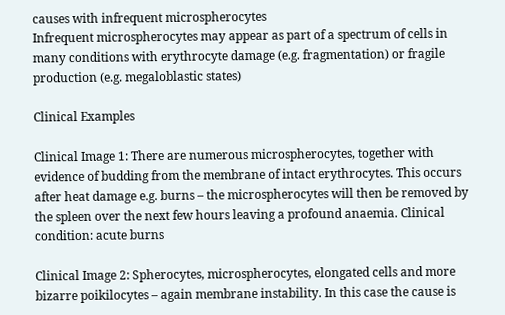causes with infrequent microspherocytes
Infrequent microspherocytes may appear as part of a spectrum of cells in many conditions with erythrocyte damage (e.g. fragmentation) or fragile production (e.g. megaloblastic states)

Clinical Examples

Clinical Image 1: There are numerous microspherocytes, together with evidence of budding from the membrane of intact erythrocytes. This occurs after heat damage e.g. burns – the microspherocytes will then be removed by the spleen over the next few hours leaving a profound anaemia. Clinical condition: acute burns

Clinical Image 2: Spherocytes, microspherocytes, elongated cells and more bizarre poikilocytes – again membrane instability. In this case the cause is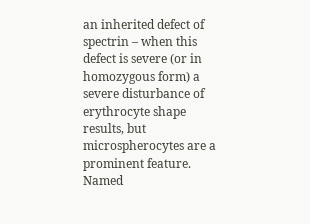an inherited defect of spectrin – when this defect is severe (or in homozygous form) a severe disturbance of erythrocyte shape results, but microspherocytes are a prominent feature. Named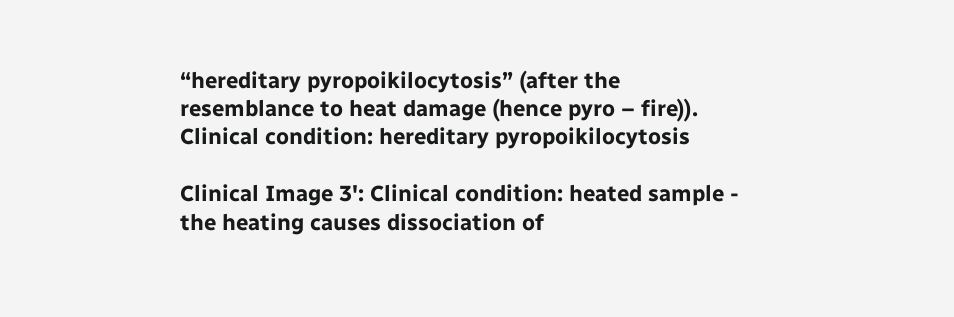“hereditary pyropoikilocytosis” (after the resemblance to heat damage (hence pyro – fire)). Clinical condition: hereditary pyropoikilocytosis

Clinical Image 3': Clinical condition: heated sample - the heating causes dissociation of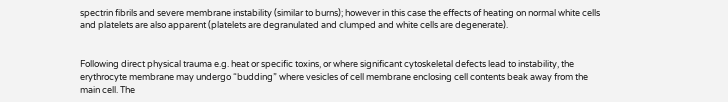spectrin fibrils and severe membrane instability (similar to burns); however in this case the effects of heating on normal white cells and platelets are also apparent (platelets are degranulated and clumped and white cells are degenerate).


Following direct physical trauma e.g. heat or specific toxins, or where significant cytoskeletal defects lead to instability, the erythrocyte membrane may undergo “budding” where vesicles of cell membrane enclosing cell contents beak away from the main cell. The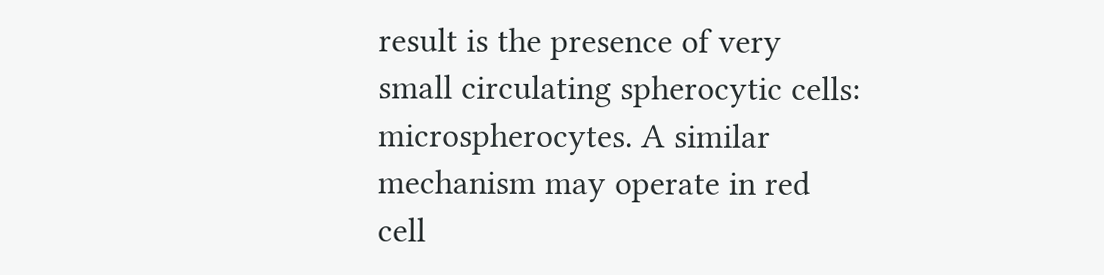result is the presence of very small circulating spherocytic cells: microspherocytes. A similar mechanism may operate in red cell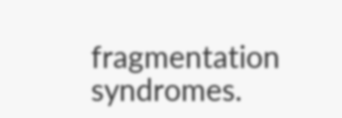fragmentation syndromes.